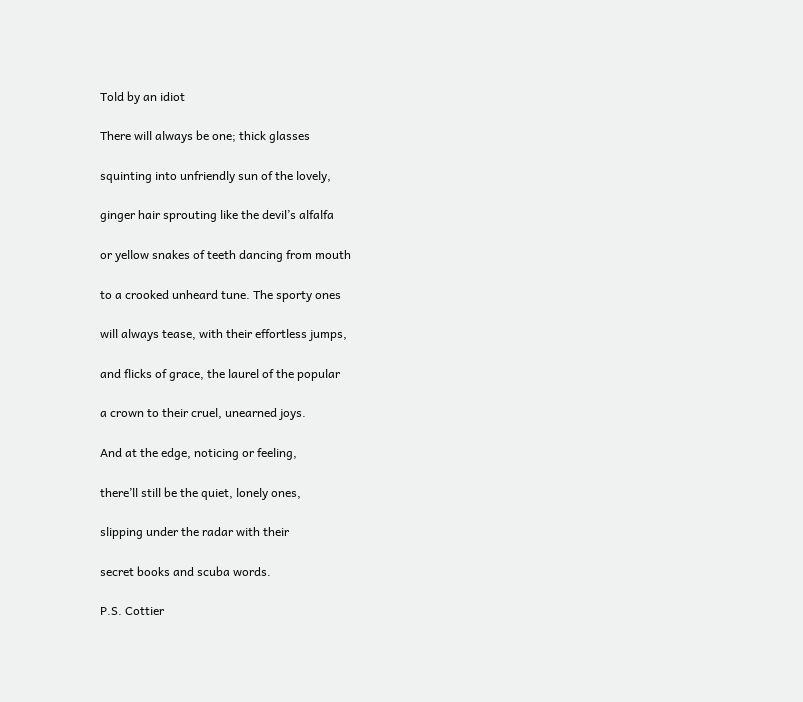Told by an idiot

There will always be one; thick glasses

squinting into unfriendly sun of the lovely,

ginger hair sprouting like the devil’s alfalfa

or yellow snakes of teeth dancing from mouth

to a crooked unheard tune. The sporty ones

will always tease, with their effortless jumps,

and flicks of grace, the laurel of the popular

a crown to their cruel, unearned joys.

And at the edge, noticing or feeling,

there’ll still be the quiet, lonely ones,

slipping under the radar with their

secret books and scuba words.

P.S. Cottier